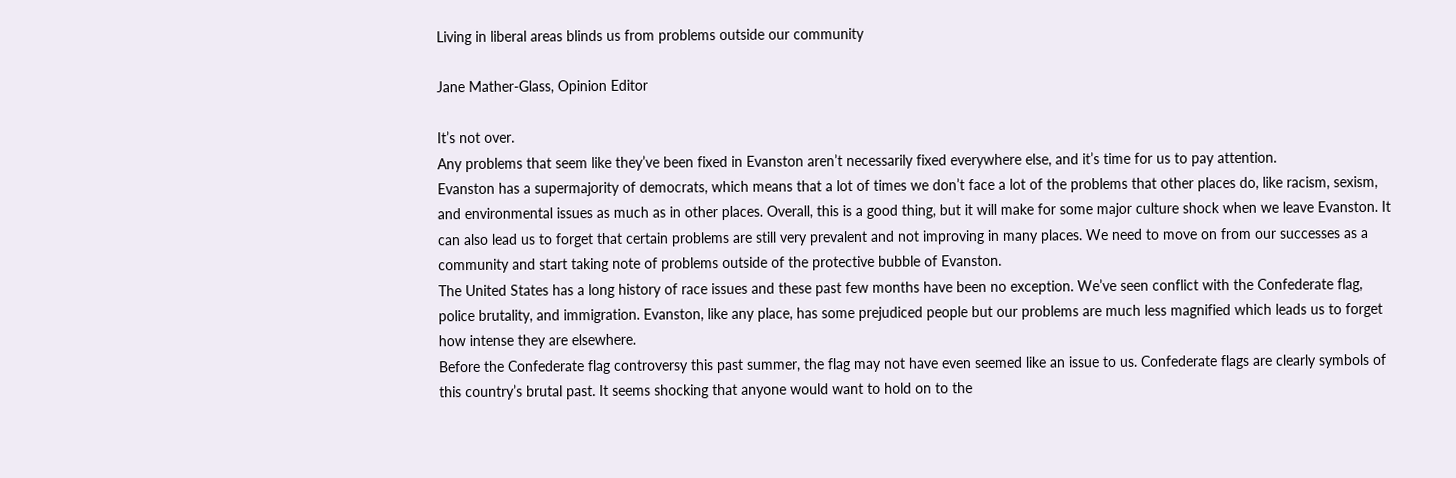Living in liberal areas blinds us from problems outside our community

Jane Mather-Glass, Opinion Editor

It’s not over.
Any problems that seem like they’ve been fixed in Evanston aren’t necessarily fixed everywhere else, and it’s time for us to pay attention.
Evanston has a supermajority of democrats, which means that a lot of times we don’t face a lot of the problems that other places do, like racism, sexism, and environmental issues as much as in other places. Overall, this is a good thing, but it will make for some major culture shock when we leave Evanston. It can also lead us to forget that certain problems are still very prevalent and not improving in many places. We need to move on from our successes as a community and start taking note of problems outside of the protective bubble of Evanston.
The United States has a long history of race issues and these past few months have been no exception. We’ve seen conflict with the Confederate flag, police brutality, and immigration. Evanston, like any place, has some prejudiced people but our problems are much less magnified which leads us to forget how intense they are elsewhere.
Before the Confederate flag controversy this past summer, the flag may not have even seemed like an issue to us. Confederate flags are clearly symbols of this country’s brutal past. It seems shocking that anyone would want to hold on to the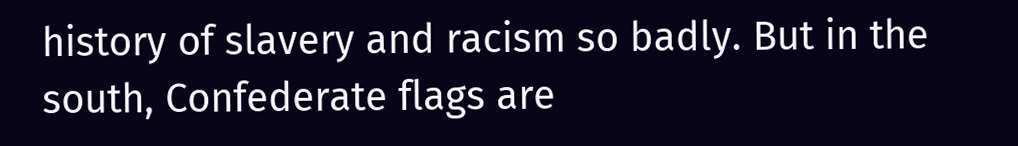history of slavery and racism so badly. But in the south, Confederate flags are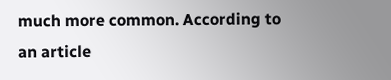much more common. According to an article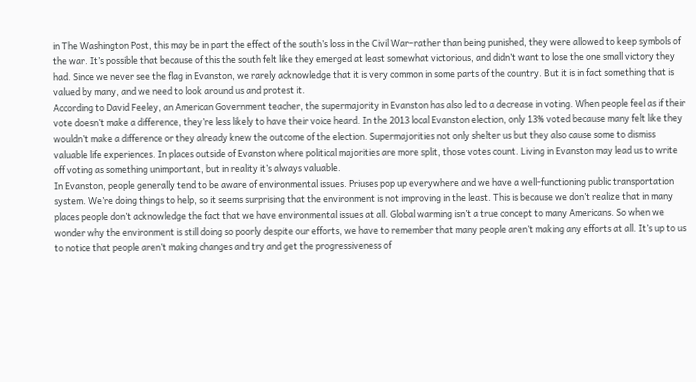in The Washington Post, this may be in part the effect of the south’s loss in the Civil War–rather than being punished, they were allowed to keep symbols of the war. It’s possible that because of this the south felt like they emerged at least somewhat victorious, and didn’t want to lose the one small victory they had. Since we never see the flag in Evanston, we rarely acknowledge that it is very common in some parts of the country. But it is in fact something that is valued by many, and we need to look around us and protest it.
According to David Feeley, an American Government teacher, the supermajority in Evanston has also led to a decrease in voting. When people feel as if their vote doesn’t make a difference, they’re less likely to have their voice heard. In the 2013 local Evanston election, only 13% voted because many felt like they wouldn’t make a difference or they already knew the outcome of the election. Supermajorities not only shelter us but they also cause some to dismiss valuable life experiences. In places outside of Evanston where political majorities are more split, those votes count. Living in Evanston may lead us to write off voting as something unimportant, but in reality it’s always valuable.
In Evanston, people generally tend to be aware of environmental issues. Priuses pop up everywhere and we have a well-functioning public transportation system. We’re doing things to help, so it seems surprising that the environment is not improving in the least. This is because we don’t realize that in many places people don’t acknowledge the fact that we have environmental issues at all. Global warming isn’t a true concept to many Americans. So when we wonder why the environment is still doing so poorly despite our efforts, we have to remember that many people aren’t making any efforts at all. It’s up to us to notice that people aren’t making changes and try and get the progressiveness of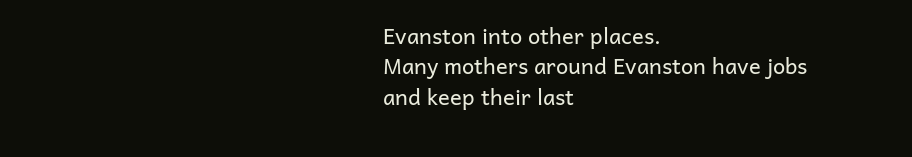Evanston into other places.
Many mothers around Evanston have jobs and keep their last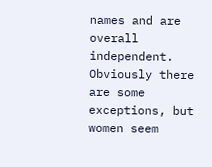names and are overall independent. Obviously there are some exceptions, but women seem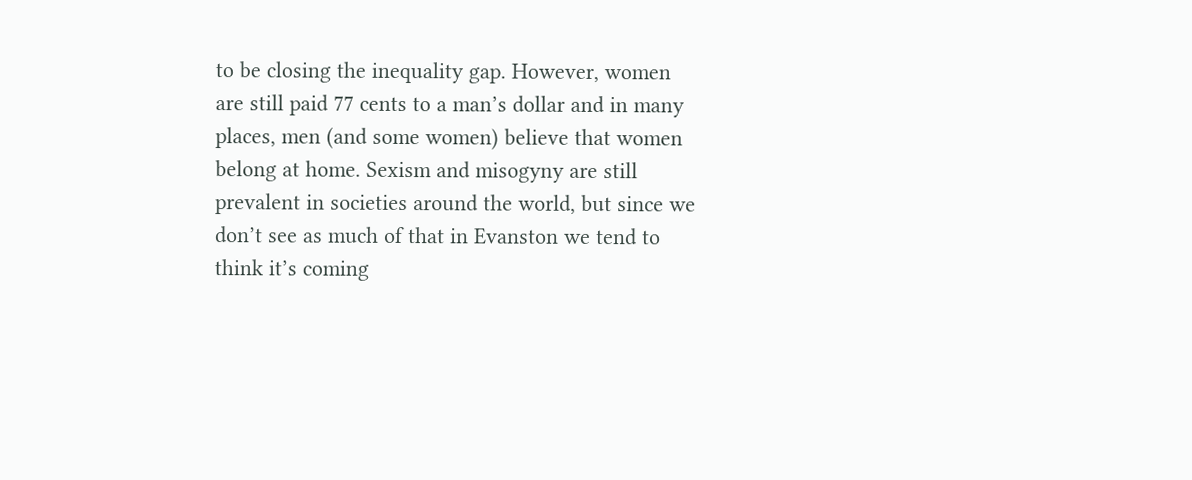to be closing the inequality gap. However, women are still paid 77 cents to a man’s dollar and in many places, men (and some women) believe that women belong at home. Sexism and misogyny are still prevalent in societies around the world, but since we don’t see as much of that in Evanston we tend to think it’s coming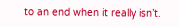to an end when it really isn’t.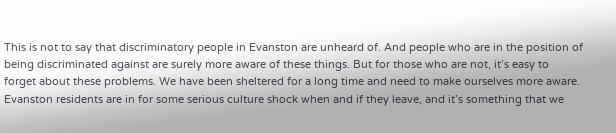This is not to say that discriminatory people in Evanston are unheard of. And people who are in the position of being discriminated against are surely more aware of these things. But for those who are not, it’s easy to forget about these problems. We have been sheltered for a long time and need to make ourselves more aware. Evanston residents are in for some serious culture shock when and if they leave, and it’s something that we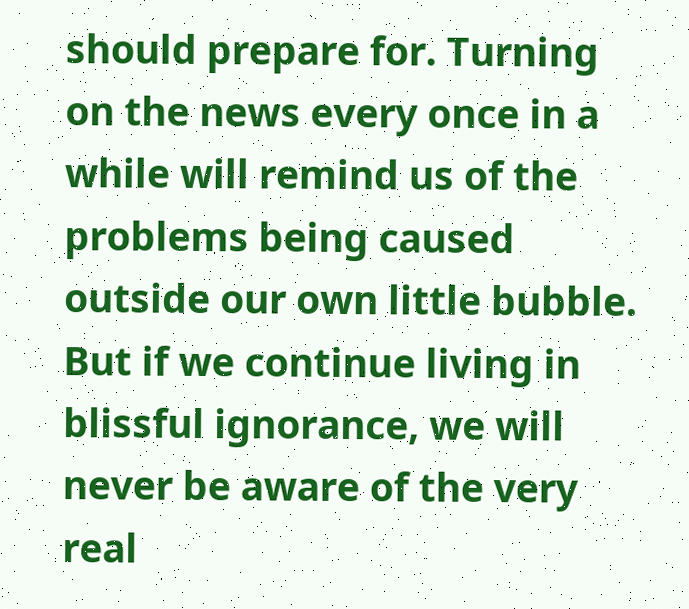should prepare for. Turning on the news every once in a while will remind us of the problems being caused outside our own little bubble. But if we continue living in blissful ignorance, we will never be aware of the very real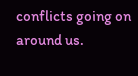conflicts going on around us.